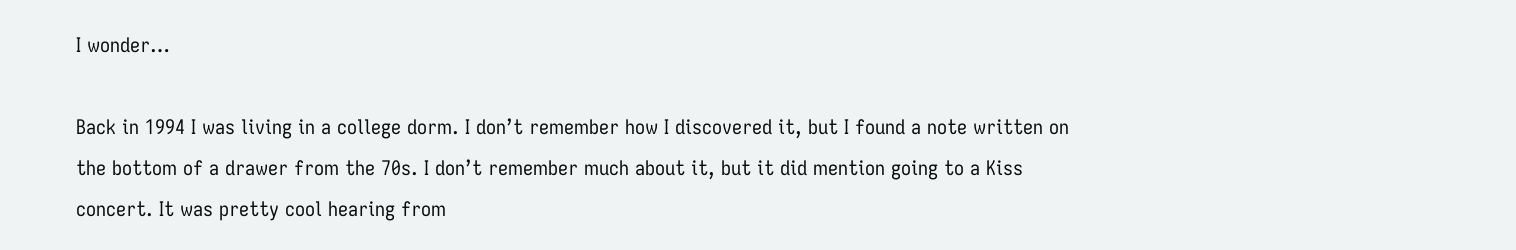I wonder…

Back in 1994 I was living in a college dorm. I don’t remember how I discovered it, but I found a note written on the bottom of a drawer from the 70s. I don’t remember much about it, but it did mention going to a Kiss concert. It was pretty cool hearing from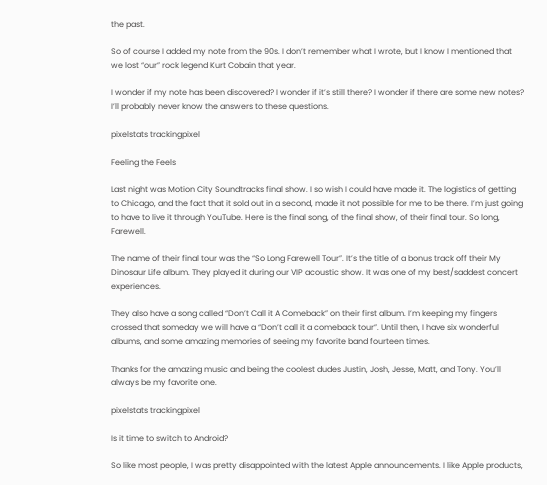the past.

So of course I added my note from the 90s. I don’t remember what I wrote, but I know I mentioned that we lost “our” rock legend Kurt Cobain that year.

I wonder if my note has been discovered? I wonder if it’s still there? I wonder if there are some new notes? I’ll probably never know the answers to these questions.

pixelstats trackingpixel

Feeling the Feels

Last night was Motion City Soundtracks final show. I so wish I could have made it. The logistics of getting to Chicago, and the fact that it sold out in a second, made it not possible for me to be there. I’m just going to have to live it through YouTube. Here is the final song, of the final show, of their final tour. So long, Farewell.

The name of their final tour was the “So Long Farewell Tour”. It’s the title of a bonus track off their My Dinosaur Life album. They played it during our VIP acoustic show. It was one of my best/saddest concert experiences.

They also have a song called “Don’t Call it A Comeback” on their first album. I’m keeping my fingers crossed that someday we will have a “Don’t call it a comeback tour”. Until then, I have six wonderful albums, and some amazing memories of seeing my favorite band fourteen times.

Thanks for the amazing music and being the coolest dudes Justin, Josh, Jesse, Matt, and Tony. You’ll always be my favorite one.

pixelstats trackingpixel

Is it time to switch to Android?

So like most people, I was pretty disappointed with the latest Apple announcements. I like Apple products,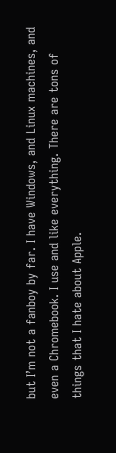but I’m not a fanboy by far. I have Windows, and Linux machines, and even a Chromebook. I use and like everything. There are tons of things that I hate about Apple.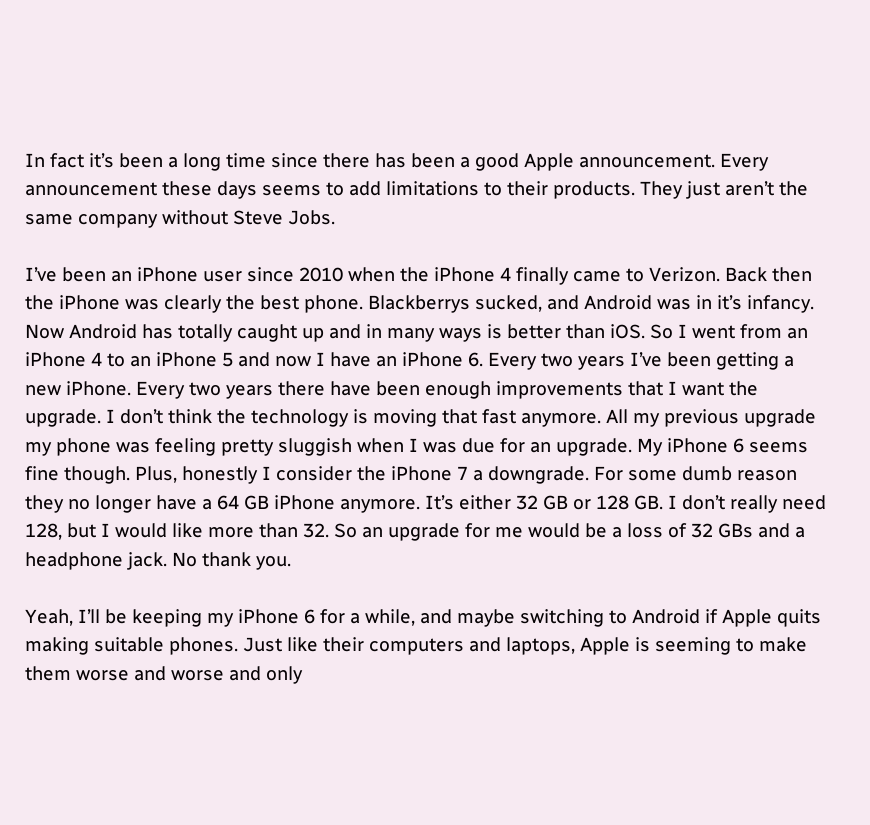In fact it’s been a long time since there has been a good Apple announcement. Every announcement these days seems to add limitations to their products. They just aren’t the same company without Steve Jobs.

I’ve been an iPhone user since 2010 when the iPhone 4 finally came to Verizon. Back then the iPhone was clearly the best phone. Blackberrys sucked, and Android was in it’s infancy. Now Android has totally caught up and in many ways is better than iOS. So I went from an iPhone 4 to an iPhone 5 and now I have an iPhone 6. Every two years I’ve been getting a new iPhone. Every two years there have been enough improvements that I want the upgrade. I don’t think the technology is moving that fast anymore. All my previous upgrade my phone was feeling pretty sluggish when I was due for an upgrade. My iPhone 6 seems fine though. Plus, honestly I consider the iPhone 7 a downgrade. For some dumb reason they no longer have a 64 GB iPhone anymore. It’s either 32 GB or 128 GB. I don’t really need 128, but I would like more than 32. So an upgrade for me would be a loss of 32 GBs and a headphone jack. No thank you.

Yeah, I’ll be keeping my iPhone 6 for a while, and maybe switching to Android if Apple quits making suitable phones. Just like their computers and laptops, Apple is seeming to make them worse and worse and only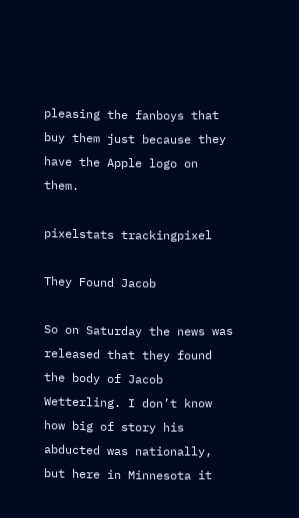pleasing the fanboys that buy them just because they have the Apple logo on them.

pixelstats trackingpixel

They Found Jacob

So on Saturday the news was released that they found the body of Jacob Wetterling. I don’t know how big of story his abducted was nationally, but here in Minnesota it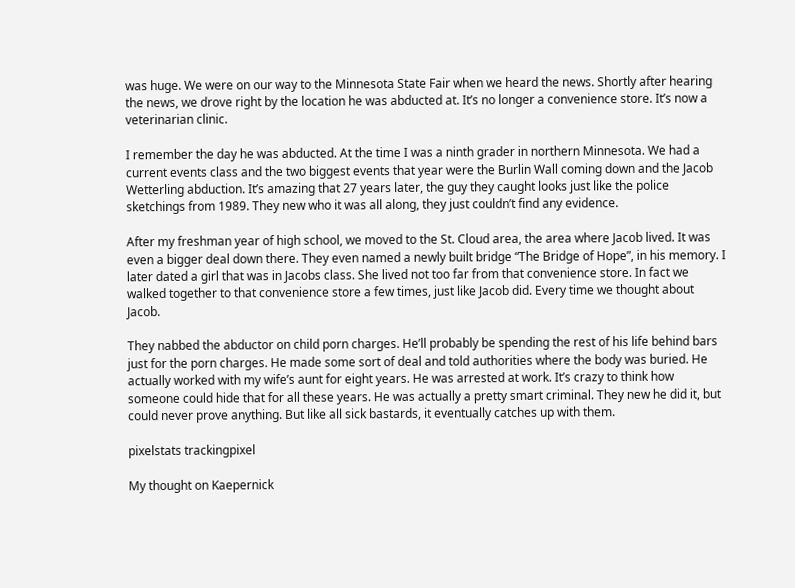was huge. We were on our way to the Minnesota State Fair when we heard the news. Shortly after hearing the news, we drove right by the location he was abducted at. It’s no longer a convenience store. It’s now a veterinarian clinic.

I remember the day he was abducted. At the time I was a ninth grader in northern Minnesota. We had a current events class and the two biggest events that year were the Burlin Wall coming down and the Jacob Wetterling abduction. It’s amazing that 27 years later, the guy they caught looks just like the police sketchings from 1989. They new who it was all along, they just couldn’t find any evidence.

After my freshman year of high school, we moved to the St. Cloud area, the area where Jacob lived. It was even a bigger deal down there. They even named a newly built bridge “The Bridge of Hope”, in his memory. I later dated a girl that was in Jacobs class. She lived not too far from that convenience store. In fact we walked together to that convenience store a few times, just like Jacob did. Every time we thought about Jacob.

They nabbed the abductor on child porn charges. He’ll probably be spending the rest of his life behind bars just for the porn charges. He made some sort of deal and told authorities where the body was buried. He actually worked with my wife’s aunt for eight years. He was arrested at work. It’s crazy to think how someone could hide that for all these years. He was actually a pretty smart criminal. They new he did it, but could never prove anything. But like all sick bastards, it eventually catches up with them.

pixelstats trackingpixel

My thought on Kaepernick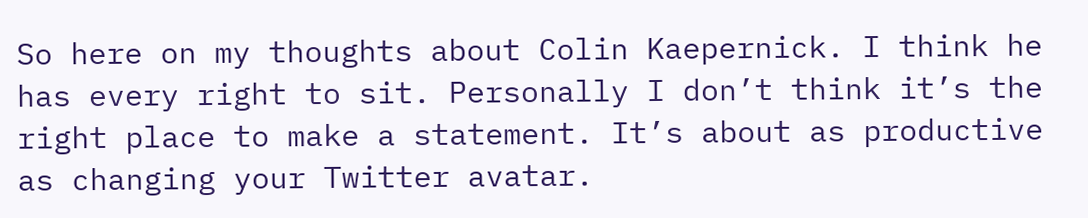So here on my thoughts about Colin Kaepernick. I think he has every right to sit. Personally I don’t think it’s the right place to make a statement. It’s about as productive as changing your Twitter avatar.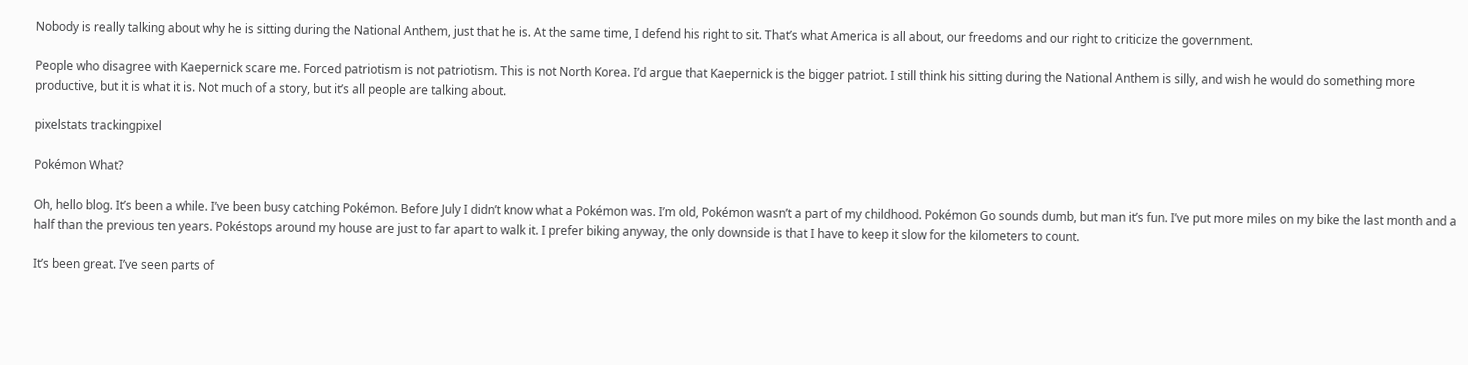Nobody is really talking about why he is sitting during the National Anthem, just that he is. At the same time, I defend his right to sit. That’s what America is all about, our freedoms and our right to criticize the government.

People who disagree with Kaepernick scare me. Forced patriotism is not patriotism. This is not North Korea. I’d argue that Kaepernick is the bigger patriot. I still think his sitting during the National Anthem is silly, and wish he would do something more productive, but it is what it is. Not much of a story, but it’s all people are talking about.

pixelstats trackingpixel

Pokémon What?

Oh, hello blog. It’s been a while. I’ve been busy catching Pokémon. Before July I didn’t know what a Pokémon was. I’m old, Pokémon wasn’t a part of my childhood. Pokémon Go sounds dumb, but man it’s fun. I’ve put more miles on my bike the last month and a half than the previous ten years. Pokéstops around my house are just to far apart to walk it. I prefer biking anyway, the only downside is that I have to keep it slow for the kilometers to count.

It’s been great. I’ve seen parts of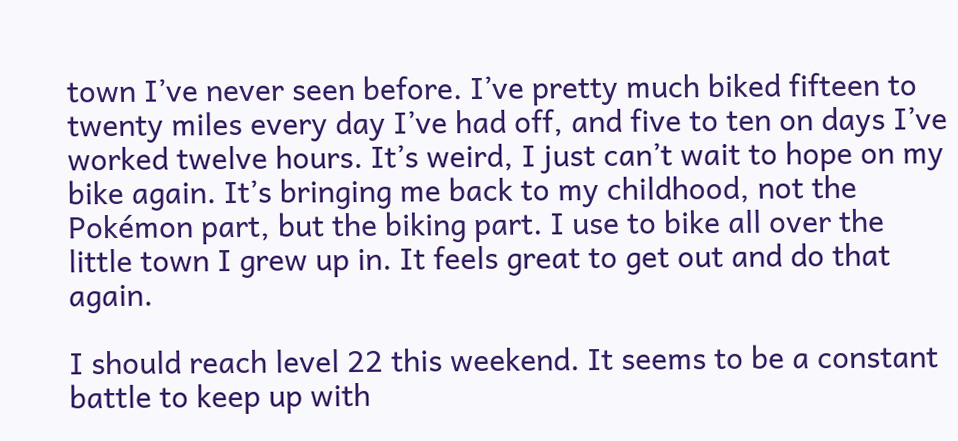town I’ve never seen before. I’ve pretty much biked fifteen to twenty miles every day I’ve had off, and five to ten on days I’ve worked twelve hours. It’s weird, I just can’t wait to hope on my bike again. It’s bringing me back to my childhood, not the Pokémon part, but the biking part. I use to bike all over the little town I grew up in. It feels great to get out and do that again.

I should reach level 22 this weekend. It seems to be a constant battle to keep up with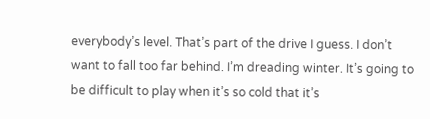everybody’s level. That’s part of the drive I guess. I don’t want to fall too far behind. I’m dreading winter. It’s going to be difficult to play when it’s so cold that it’s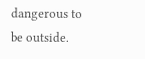dangerous to be outside.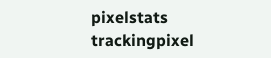pixelstats trackingpixel